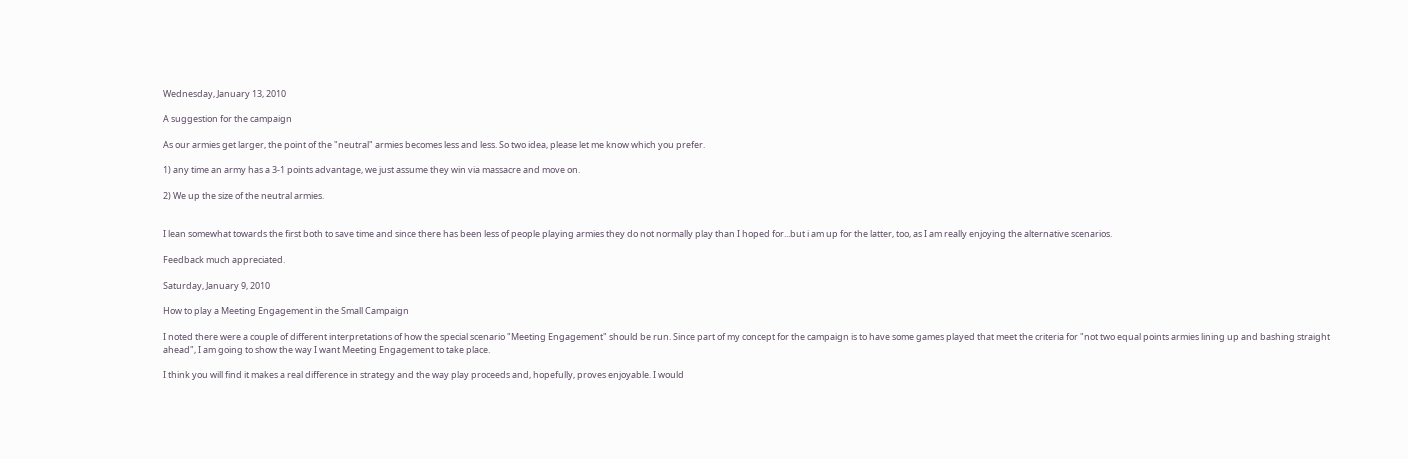Wednesday, January 13, 2010

A suggestion for the campaign

As our armies get larger, the point of the "neutral" armies becomes less and less. So two idea, please let me know which you prefer.

1) any time an army has a 3-1 points advantage, we just assume they win via massacre and move on.

2) We up the size of the neutral armies.


I lean somewhat towards the first both to save time and since there has been less of people playing armies they do not normally play than I hoped for...but i am up for the latter, too, as I am really enjoying the alternative scenarios.

Feedback much appreciated.

Saturday, January 9, 2010

How to play a Meeting Engagement in the Small Campaign

I noted there were a couple of different interpretations of how the special scenario "Meeting Engagement" should be run. Since part of my concept for the campaign is to have some games played that meet the criteria for "not two equal points armies lining up and bashing straight ahead", I am going to show the way I want Meeting Engagement to take place.

I think you will find it makes a real difference in strategy and the way play proceeds and, hopefully, proves enjoyable. I would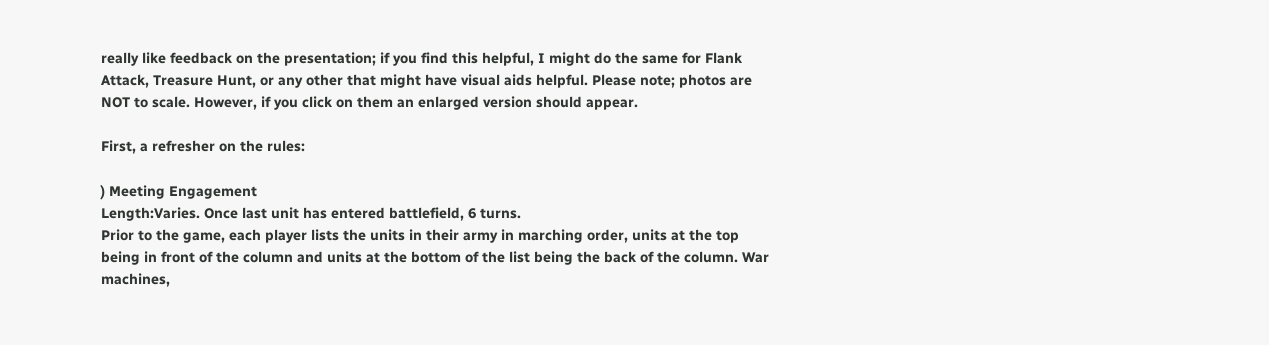really like feedback on the presentation; if you find this helpful, I might do the same for Flank Attack, Treasure Hunt, or any other that might have visual aids helpful. Please note; photos are NOT to scale. However, if you click on them an enlarged version should appear.

First, a refresher on the rules:

) Meeting Engagement
Length:Varies. Once last unit has entered battlefield, 6 turns.
Prior to the game, each player lists the units in their army in marching order, units at the top being in front of the column and units at the bottom of the list being the back of the column. War machines,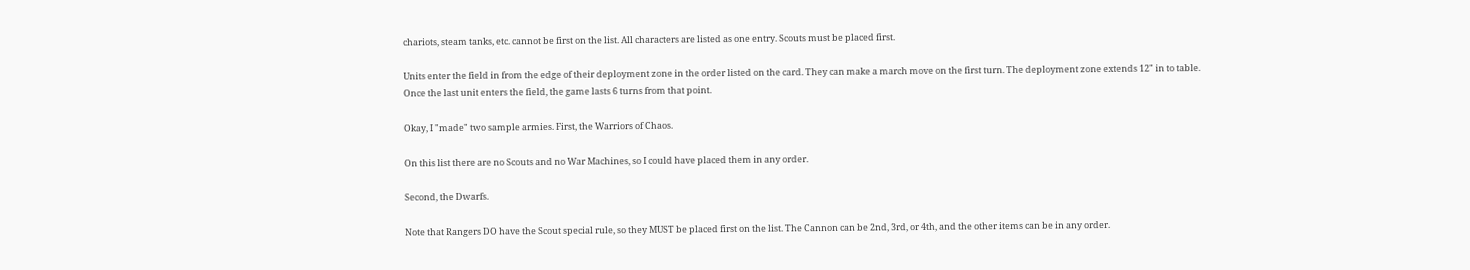chariots, steam tanks, etc. cannot be first on the list. All characters are listed as one entry. Scouts must be placed first.

Units enter the field in from the edge of their deployment zone in the order listed on the card. They can make a march move on the first turn. The deployment zone extends 12" in to table.
Once the last unit enters the field, the game lasts 6 turns from that point.

Okay, I "made" two sample armies. First, the Warriors of Chaos.

On this list there are no Scouts and no War Machines, so I could have placed them in any order.

Second, the Dwarfs.

Note that Rangers DO have the Scout special rule, so they MUST be placed first on the list. The Cannon can be 2nd, 3rd, or 4th, and the other items can be in any order.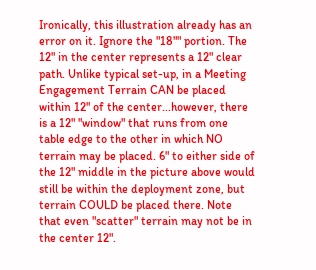Ironically, this illustration already has an error on it. Ignore the "18"" portion. The 12" in the center represents a 12" clear path. Unlike typical set-up, in a Meeting Engagement Terrain CAN be placed within 12" of the center...however, there is a 12" "window" that runs from one table edge to the other in which NO terrain may be placed. 6" to either side of the 12" middle in the picture above would still be within the deployment zone, but terrain COULD be placed there. Note that even "scatter" terrain may not be in the center 12".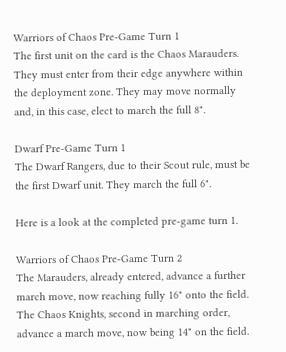Warriors of Chaos Pre-Game Turn 1
The first unit on the card is the Chaos Marauders. They must enter from their edge anywhere within the deployment zone. They may move normally and, in this case, elect to march the full 8".

Dwarf Pre-Game Turn 1
The Dwarf Rangers, due to their Scout rule, must be the first Dwarf unit. They march the full 6".

Here is a look at the completed pre-game turn 1.

Warriors of Chaos Pre-Game Turn 2
The Marauders, already entered, advance a further march move, now reaching fully 16" onto the field.
The Chaos Knights, second in marching order, advance a march move, now being 14" on the field.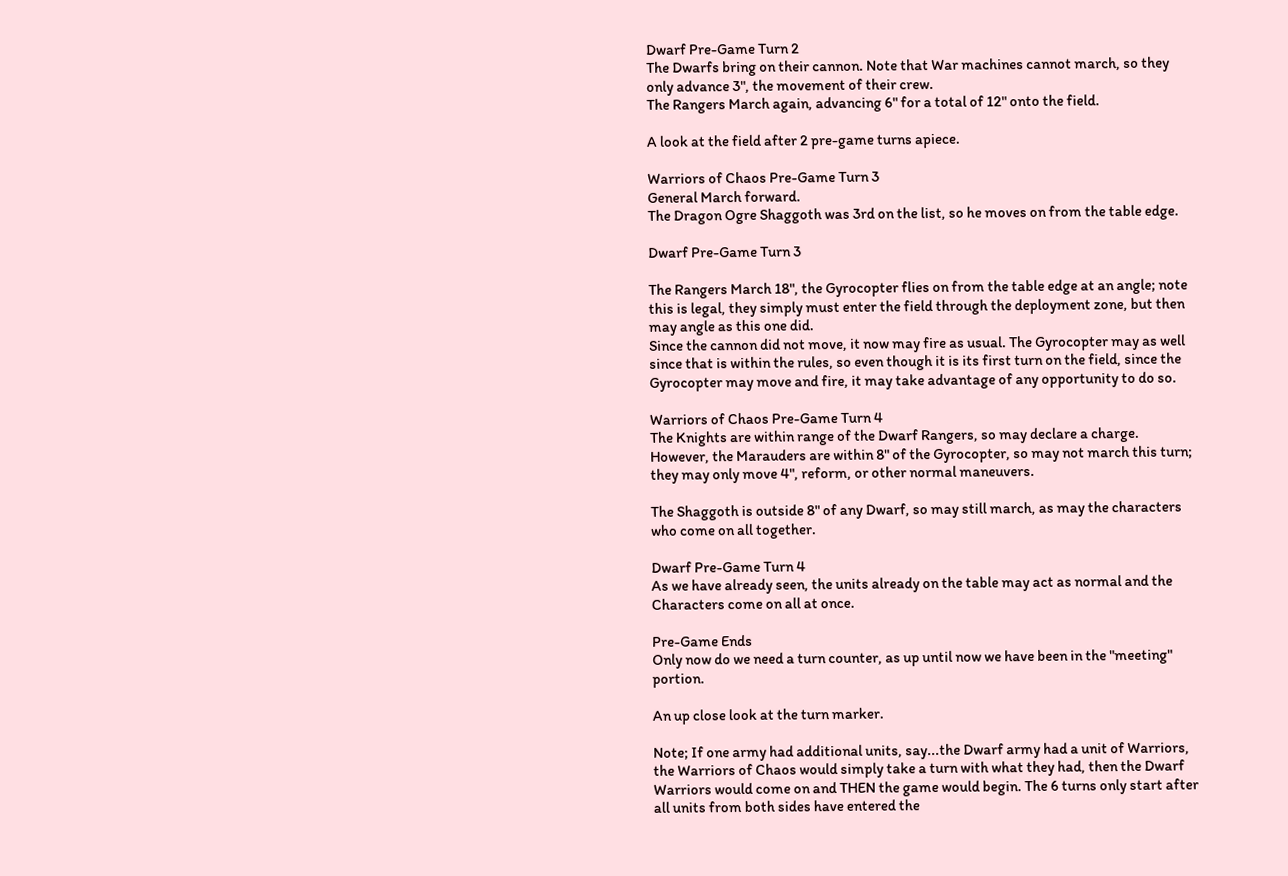Dwarf Pre-Game Turn 2
The Dwarfs bring on their cannon. Note that War machines cannot march, so they only advance 3", the movement of their crew.
The Rangers March again, advancing 6" for a total of 12" onto the field.

A look at the field after 2 pre-game turns apiece.

Warriors of Chaos Pre-Game Turn 3
General March forward.
The Dragon Ogre Shaggoth was 3rd on the list, so he moves on from the table edge.

Dwarf Pre-Game Turn 3

The Rangers March 18", the Gyrocopter flies on from the table edge at an angle; note this is legal, they simply must enter the field through the deployment zone, but then may angle as this one did.
Since the cannon did not move, it now may fire as usual. The Gyrocopter may as well since that is within the rules, so even though it is its first turn on the field, since the Gyrocopter may move and fire, it may take advantage of any opportunity to do so.

Warriors of Chaos Pre-Game Turn 4
The Knights are within range of the Dwarf Rangers, so may declare a charge.
However, the Marauders are within 8" of the Gyrocopter, so may not march this turn; they may only move 4", reform, or other normal maneuvers.

The Shaggoth is outside 8" of any Dwarf, so may still march, as may the characters who come on all together.

Dwarf Pre-Game Turn 4
As we have already seen, the units already on the table may act as normal and the Characters come on all at once.

Pre-Game Ends
Only now do we need a turn counter, as up until now we have been in the "meeting" portion.

An up close look at the turn marker.

Note; If one army had additional units, say...the Dwarf army had a unit of Warriors, the Warriors of Chaos would simply take a turn with what they had, then the Dwarf Warriors would come on and THEN the game would begin. The 6 turns only start after all units from both sides have entered the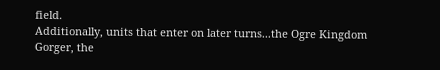field.
Additionally, units that enter on later turns...the Ogre Kingdom Gorger, the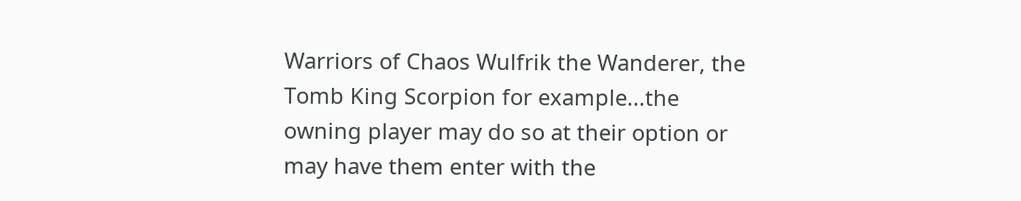Warriors of Chaos Wulfrik the Wanderer, the Tomb King Scorpion for example...the owning player may do so at their option or may have them enter with the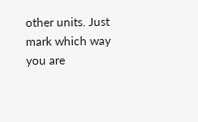other units. Just mark which way you are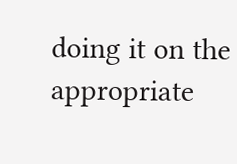doing it on the appropriate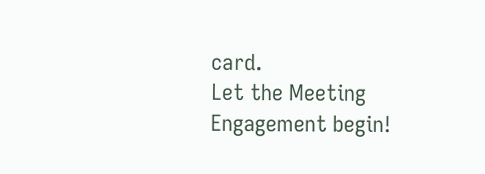card.
Let the Meeting Engagement begin!